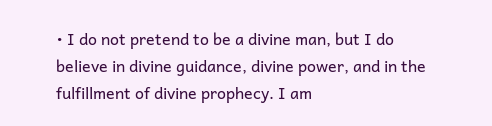• I do not pretend to be a divine man, but I do believe in divine guidance, divine power, and in the fulfillment of divine prophecy. I am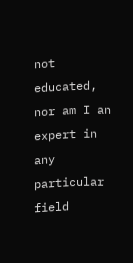not educated, nor am I an expert in any particular field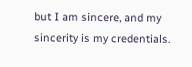but I am sincere, and my sincerity is my credentials.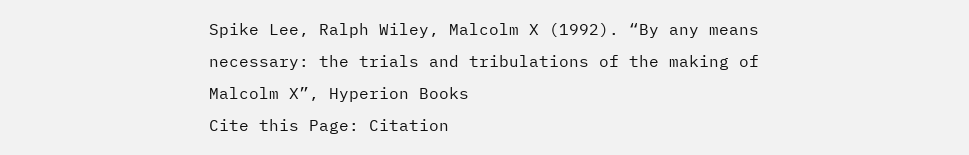Spike Lee, Ralph Wiley, Malcolm X (1992). “By any means necessary: the trials and tribulations of the making of Malcolm X”, Hyperion Books
Cite this Page: Citation